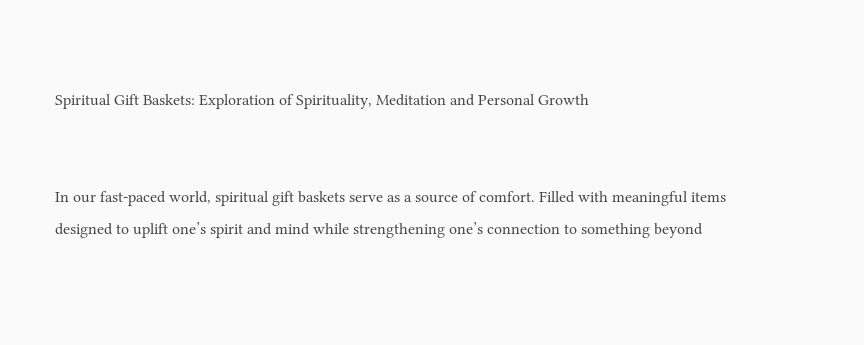Spiritual Gift Baskets: Exploration of Spirituality, Meditation and Personal Growth


In our fast-paced world, spiritual gift baskets serve as a source of comfort. Filled with meaningful items designed to uplift one’s spirit and mind while strengthening one’s connection to something beyond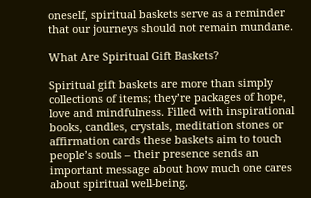oneself, spiritual baskets serve as a reminder that our journeys should not remain mundane.

What Are Spiritual Gift Baskets?

Spiritual gift baskets are more than simply collections of items; they’re packages of hope, love and mindfulness. Filled with inspirational books, candles, crystals, meditation stones or affirmation cards these baskets aim to touch people’s souls – their presence sends an important message about how much one cares about spiritual well-being.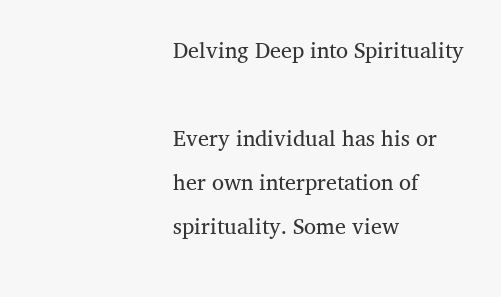Delving Deep into Spirituality

Every individual has his or her own interpretation of spirituality. Some view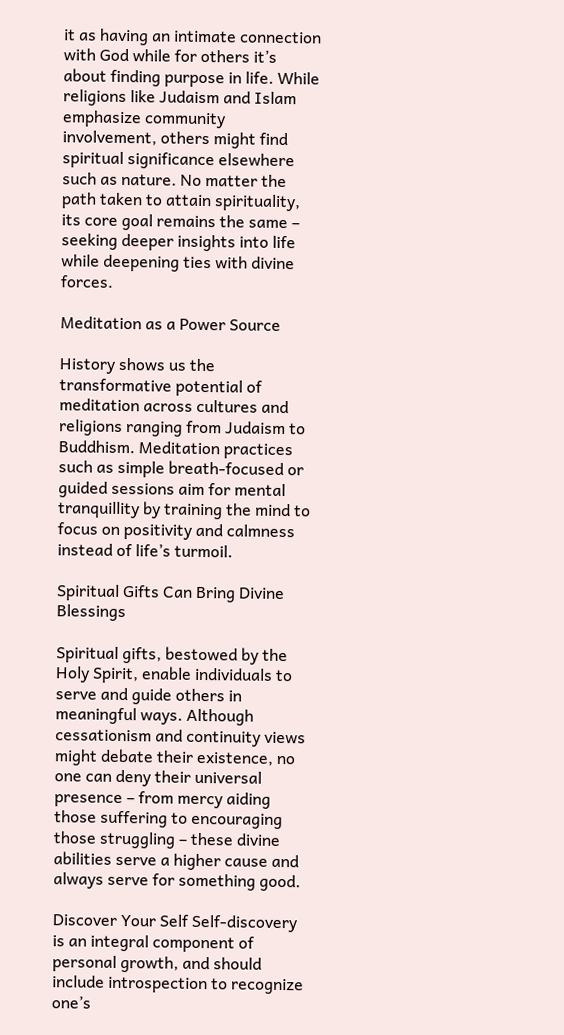it as having an intimate connection with God while for others it’s about finding purpose in life. While religions like Judaism and Islam emphasize community involvement, others might find spiritual significance elsewhere such as nature. No matter the path taken to attain spirituality, its core goal remains the same – seeking deeper insights into life while deepening ties with divine forces.

Meditation as a Power Source

History shows us the transformative potential of meditation across cultures and religions ranging from Judaism to Buddhism. Meditation practices such as simple breath-focused or guided sessions aim for mental tranquillity by training the mind to focus on positivity and calmness instead of life’s turmoil.

Spiritual Gifts Can Bring Divine Blessings

Spiritual gifts, bestowed by the Holy Spirit, enable individuals to serve and guide others in meaningful ways. Although cessationism and continuity views might debate their existence, no one can deny their universal presence – from mercy aiding those suffering to encouraging those struggling – these divine abilities serve a higher cause and always serve for something good.

Discover Your Self Self-discovery is an integral component of personal growth, and should include introspection to recognize one’s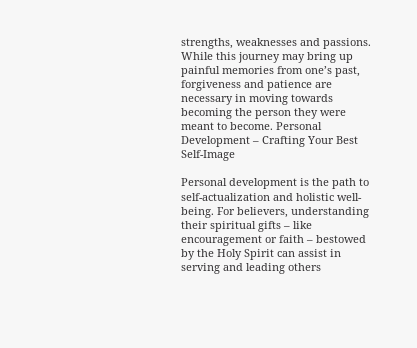strengths, weaknesses and passions. While this journey may bring up painful memories from one’s past, forgiveness and patience are necessary in moving towards becoming the person they were meant to become. Personal Development – Crafting Your Best Self-Image

Personal development is the path to self-actualization and holistic well-being. For believers, understanding their spiritual gifts – like encouragement or faith – bestowed by the Holy Spirit can assist in serving and leading others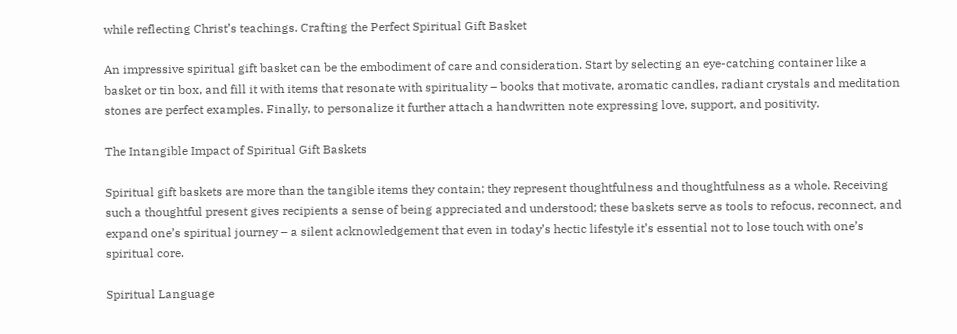while reflecting Christ’s teachings. Crafting the Perfect Spiritual Gift Basket

An impressive spiritual gift basket can be the embodiment of care and consideration. Start by selecting an eye-catching container like a basket or tin box, and fill it with items that resonate with spirituality – books that motivate, aromatic candles, radiant crystals and meditation stones are perfect examples. Finally, to personalize it further attach a handwritten note expressing love, support, and positivity.

The Intangible Impact of Spiritual Gift Baskets

Spiritual gift baskets are more than the tangible items they contain; they represent thoughtfulness and thoughtfulness as a whole. Receiving such a thoughtful present gives recipients a sense of being appreciated and understood; these baskets serve as tools to refocus, reconnect, and expand one’s spiritual journey – a silent acknowledgement that even in today’s hectic lifestyle it’s essential not to lose touch with one’s spiritual core.

Spiritual Language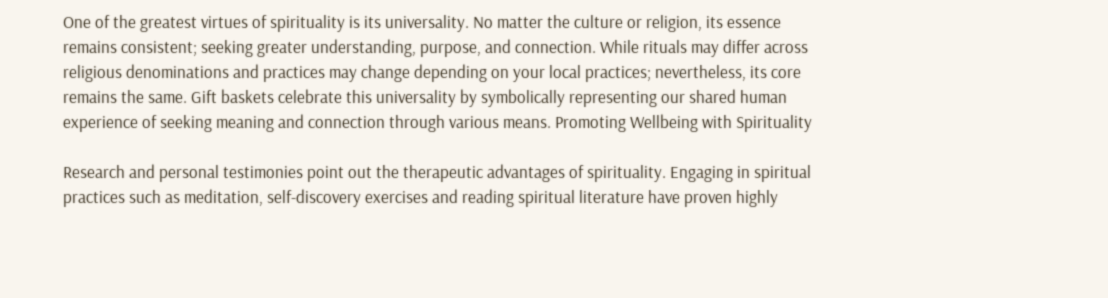One of the greatest virtues of spirituality is its universality. No matter the culture or religion, its essence remains consistent; seeking greater understanding, purpose, and connection. While rituals may differ across religious denominations and practices may change depending on your local practices; nevertheless, its core remains the same. Gift baskets celebrate this universality by symbolically representing our shared human experience of seeking meaning and connection through various means. Promoting Wellbeing with Spirituality

Research and personal testimonies point out the therapeutic advantages of spirituality. Engaging in spiritual practices such as meditation, self-discovery exercises and reading spiritual literature have proven highly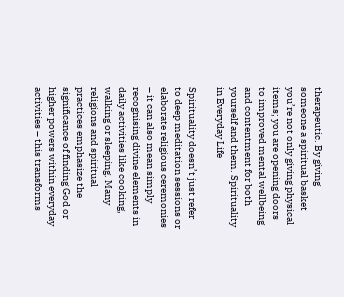therapeutic. By giving someone a spiritual basket you’re not only giving physical items; you are opening doors to improved mental wellbeing and contentment for both yourself and them. Spirituality in Everyday Life

Spirituality doesn’t just refer to deep meditation sessions or elaborate religious ceremonies – it can also mean simply recognising divine elements in daily activities like cooking, walking or sleeping. Many religions and spiritual practices emphasize the significance of finding God or higher powers within everyday activities – this transforms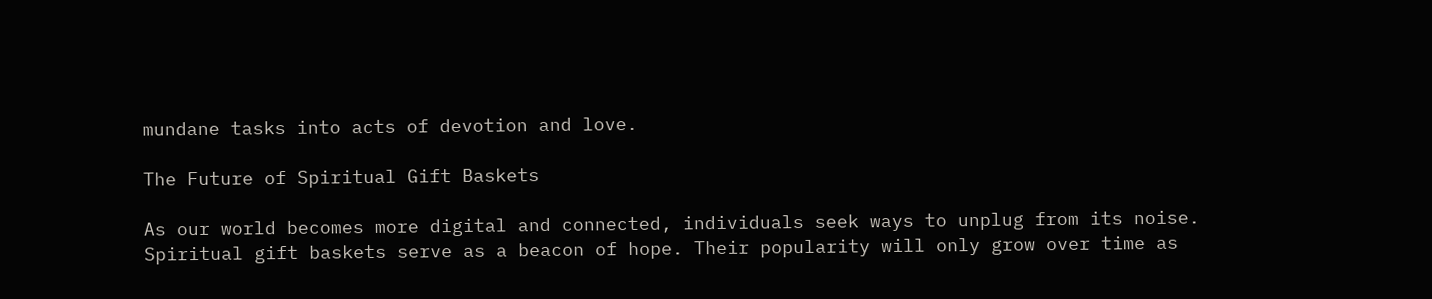mundane tasks into acts of devotion and love.

The Future of Spiritual Gift Baskets

As our world becomes more digital and connected, individuals seek ways to unplug from its noise. Spiritual gift baskets serve as a beacon of hope. Their popularity will only grow over time as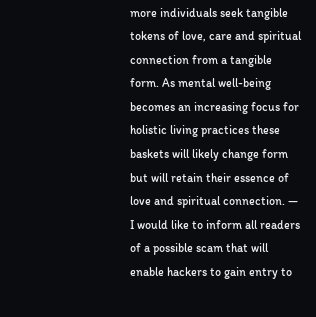more individuals seek tangible tokens of love, care and spiritual connection from a tangible form. As mental well-being becomes an increasing focus for holistic living practices these baskets will likely change form but will retain their essence of love and spiritual connection. — I would like to inform all readers of a possible scam that will enable hackers to gain entry to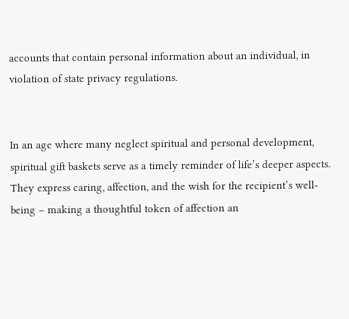accounts that contain personal information about an individual, in violation of state privacy regulations.


In an age where many neglect spiritual and personal development, spiritual gift baskets serve as a timely reminder of life’s deeper aspects. They express caring, affection, and the wish for the recipient’s well-being – making a thoughtful token of affection an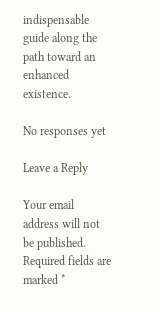indispensable guide along the path toward an enhanced existence.

No responses yet

Leave a Reply

Your email address will not be published. Required fields are marked *